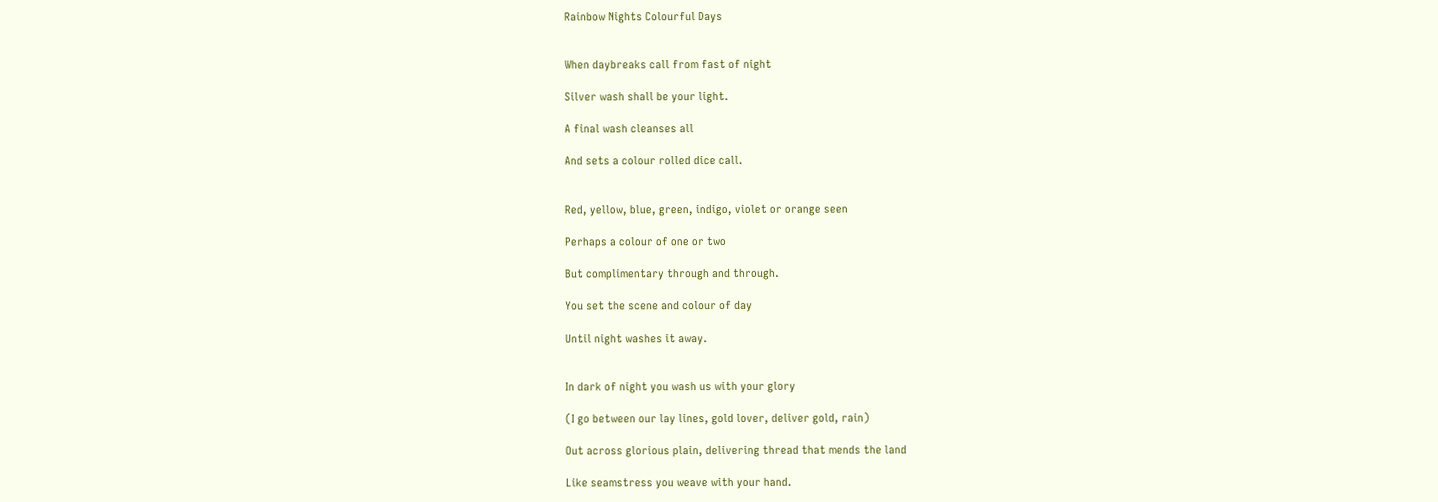Rainbow Nights Colourful Days


When daybreaks call from fast of night

Silver wash shall be your light.

A final wash cleanses all

And sets a colour rolled dice call.


Red, yellow, blue, green, indigo, violet or orange seen

Perhaps a colour of one or two

But complimentary through and through.

You set the scene and colour of day

Until night washes it away.


In dark of night you wash us with your glory

(I go between our lay lines, gold lover, deliver gold, rain)

Out across glorious plain, delivering thread that mends the land

Like seamstress you weave with your hand.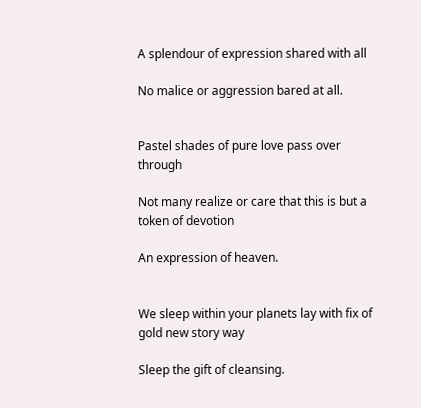A splendour of expression shared with all

No malice or aggression bared at all.


Pastel shades of pure love pass over through

Not many realize or care that this is but a token of devotion

An expression of heaven.


We sleep within your planets lay with fix of gold new story way

Sleep the gift of cleansing.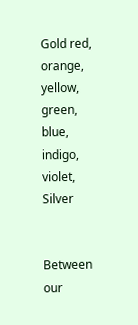Gold red, orange, yellow, green, blue, indigo, violet, Silver


Between our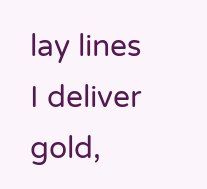lay lines I deliver gold,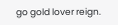go gold lover reign.